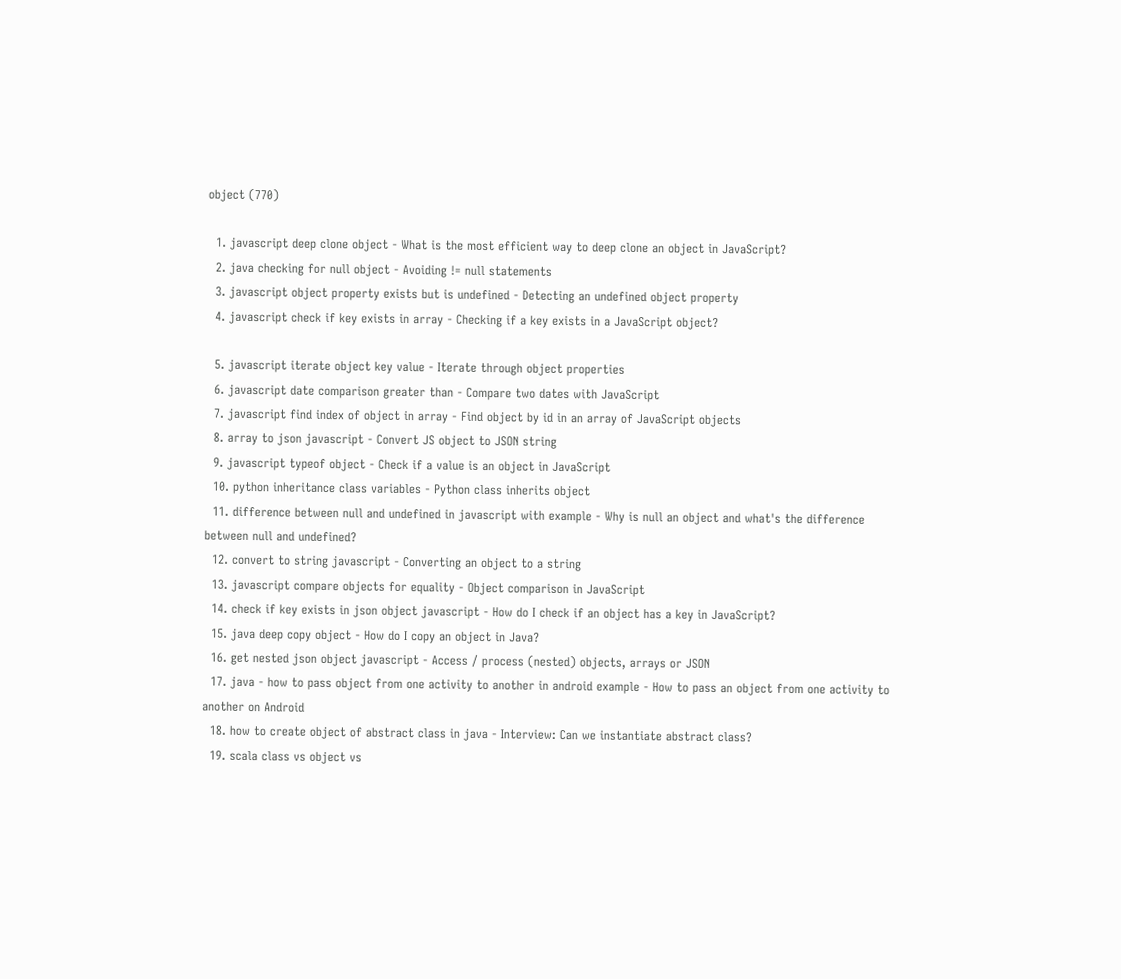object (770)

  1. javascript deep clone object - What is the most efficient way to deep clone an object in JavaScript?
  2. java checking for null object - Avoiding != null statements
  3. javascript object property exists but is undefined - Detecting an undefined object property
  4. javascript check if key exists in array - Checking if a key exists in a JavaScript object?

  5. javascript iterate object key value - Iterate through object properties
  6. javascript date comparison greater than - Compare two dates with JavaScript
  7. javascript find index of object in array - Find object by id in an array of JavaScript objects
  8. array to json javascript - Convert JS object to JSON string
  9. javascript typeof object - Check if a value is an object in JavaScript
  10. python inheritance class variables - Python class inherits object
  11. difference between null and undefined in javascript with example - Why is null an object and what's the difference between null and undefined?
  12. convert to string javascript - Converting an object to a string
  13. javascript compare objects for equality - Object comparison in JavaScript
  14. check if key exists in json object javascript - How do I check if an object has a key in JavaScript?
  15. java deep copy object - How do I copy an object in Java?
  16. get nested json object javascript - Access / process (nested) objects, arrays or JSON
  17. java - how to pass object from one activity to another in android example - How to pass an object from one activity to another on Android
  18. how to create object of abstract class in java - Interview: Can we instantiate abstract class?
  19. scala class vs object vs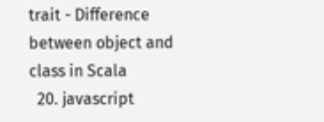trait - Difference between object and class in Scala
  20. javascript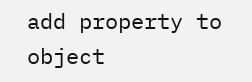add property to object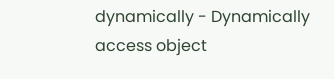dynamically - Dynamically access object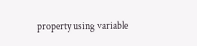property using variable